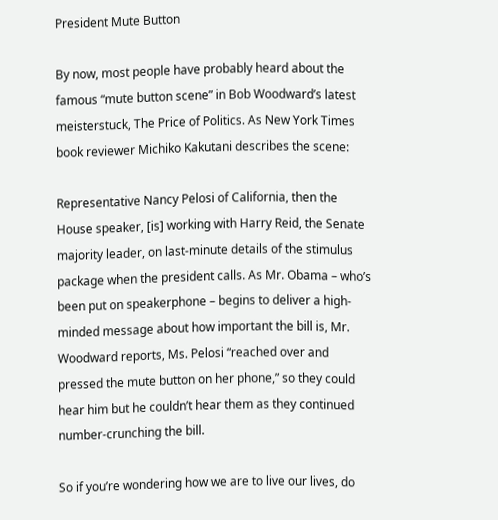President Mute Button

By now, most people have probably heard about the famous “mute button scene” in Bob Woodward’s latest meisterstuck, The Price of Politics. As New York Times book reviewer Michiko Kakutani describes the scene:

Representative Nancy Pelosi of California, then the House speaker, [is] working with Harry Reid, the Senate majority leader, on last-minute details of the stimulus package when the president calls. As Mr. Obama – who’s been put on speakerphone – begins to deliver a high-minded message about how important the bill is, Mr. Woodward reports, Ms. Pelosi “reached over and pressed the mute button on her phone,” so they could hear him but he couldn’t hear them as they continued number-crunching the bill.

So if you’re wondering how we are to live our lives, do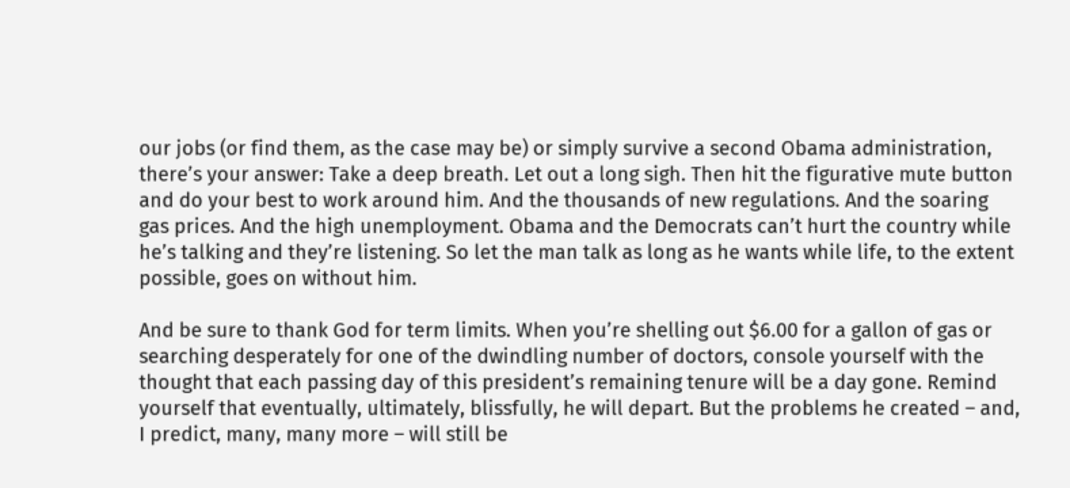our jobs (or find them, as the case may be) or simply survive a second Obama administration, there’s your answer: Take a deep breath. Let out a long sigh. Then hit the figurative mute button and do your best to work around him. And the thousands of new regulations. And the soaring gas prices. And the high unemployment. Obama and the Democrats can’t hurt the country while he’s talking and they’re listening. So let the man talk as long as he wants while life, to the extent possible, goes on without him.

And be sure to thank God for term limits. When you’re shelling out $6.00 for a gallon of gas or searching desperately for one of the dwindling number of doctors, console yourself with the thought that each passing day of this president’s remaining tenure will be a day gone. Remind yourself that eventually, ultimately, blissfully, he will depart. But the problems he created – and, I predict, many, many more – will still be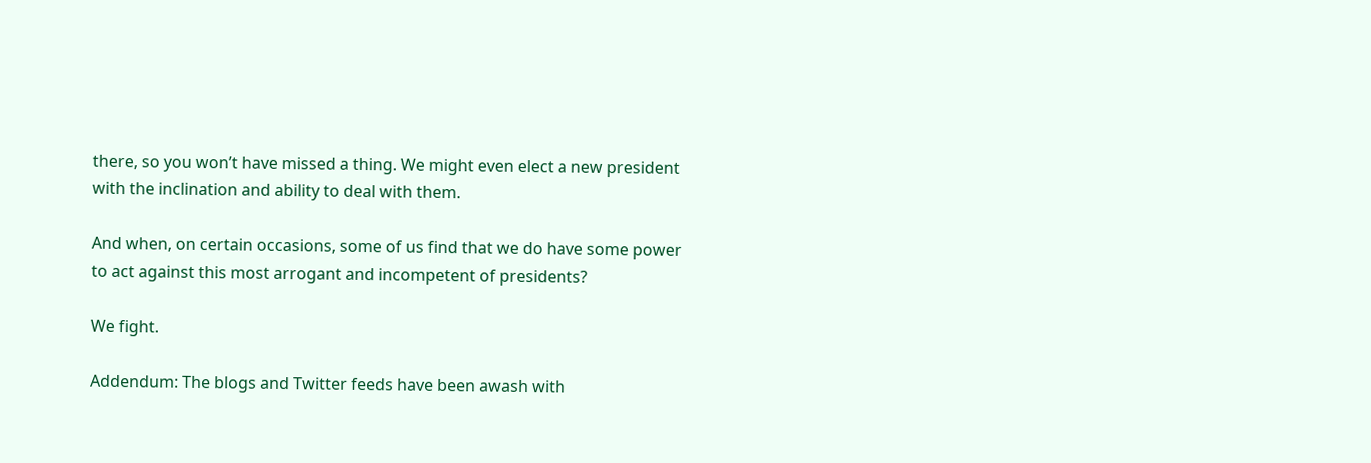there, so you won’t have missed a thing. We might even elect a new president with the inclination and ability to deal with them.

And when, on certain occasions, some of us find that we do have some power to act against this most arrogant and incompetent of presidents?

We fight.

Addendum: The blogs and Twitter feeds have been awash with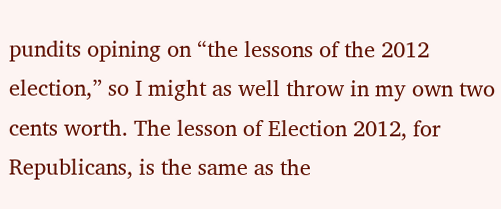pundits opining on “the lessons of the 2012 election,” so I might as well throw in my own two cents worth. The lesson of Election 2012, for Republicans, is the same as the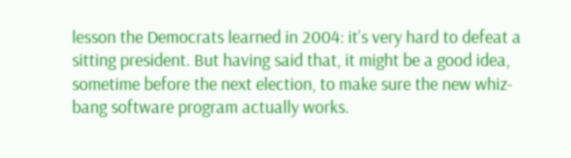lesson the Democrats learned in 2004: it’s very hard to defeat a sitting president. But having said that, it might be a good idea, sometime before the next election, to make sure the new whiz-bang software program actually works.